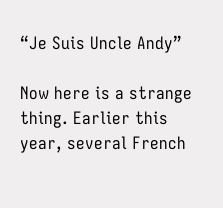“Je Suis Uncle Andy”

Now here is a strange thing. Earlier this year, several French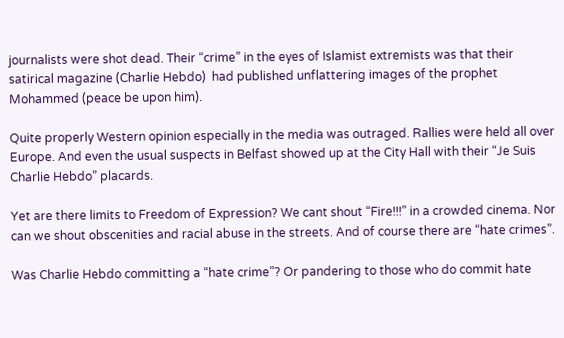journalists were shot dead. Their “crime” in the eyes of Islamist extremists was that their satirical magazine (Charlie Hebdo)  had published unflattering images of the prophet Mohammed (peace be upon him).

Quite properly Western opinion especially in the media was outraged. Rallies were held all over Europe. And even the usual suspects in Belfast showed up at the City Hall with their “Je Suis Charlie Hebdo” placards.

Yet are there limits to Freedom of Expression? We cant shout “Fire!!!” in a crowded cinema. Nor can we shout obscenities and racial abuse in the streets. And of course there are “hate crimes”.

Was Charlie Hebdo committing a “hate crime”? Or pandering to those who do commit hate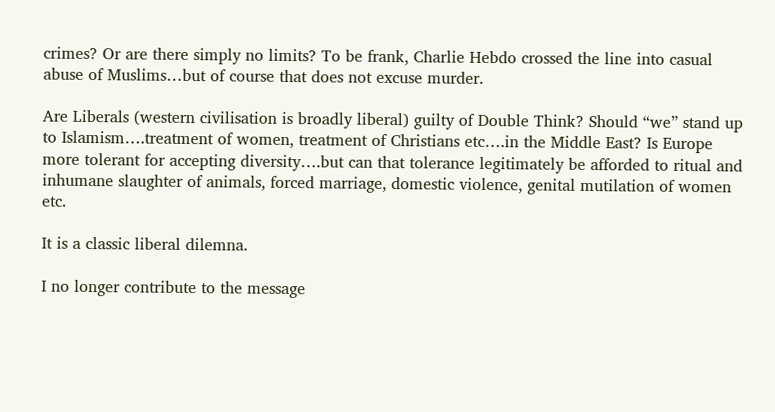crimes? Or are there simply no limits? To be frank, Charlie Hebdo crossed the line into casual abuse of Muslims…but of course that does not excuse murder.

Are Liberals (western civilisation is broadly liberal) guilty of Double Think? Should “we” stand up to Islamism….treatment of women, treatment of Christians etc….in the Middle East? Is Europe more tolerant for accepting diversity….but can that tolerance legitimately be afforded to ritual and inhumane slaughter of animals, forced marriage, domestic violence, genital mutilation of women etc.

It is a classic liberal dilemna.

I no longer contribute to the message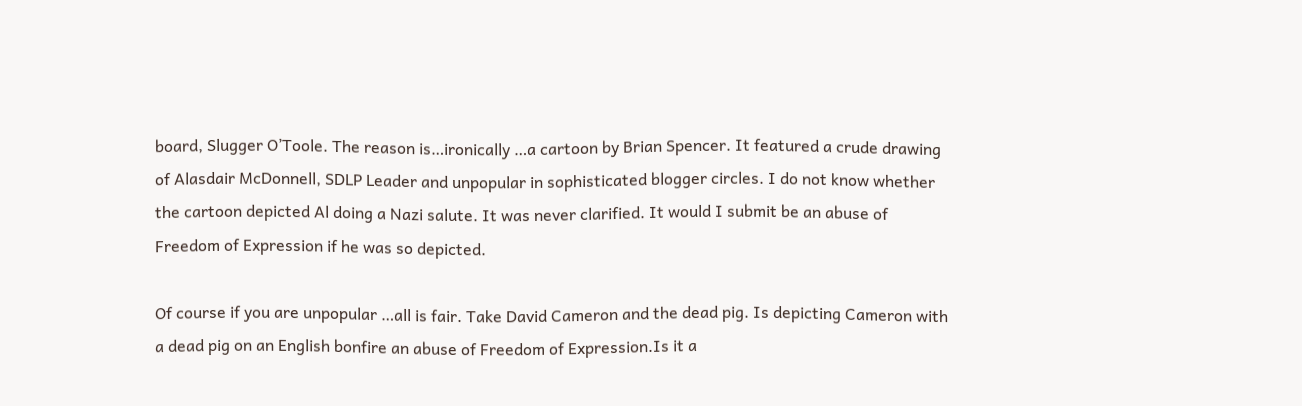board, Slugger O’Toole. The reason is…ironically …a cartoon by Brian Spencer. It featured a crude drawing of Alasdair McDonnell, SDLP Leader and unpopular in sophisticated blogger circles. I do not know whether the cartoon depicted Al doing a Nazi salute. It was never clarified. It would I submit be an abuse of Freedom of Expression if he was so depicted.

Of course if you are unpopular …all is fair. Take David Cameron and the dead pig. Is depicting Cameron with a dead pig on an English bonfire an abuse of Freedom of Expression.Is it a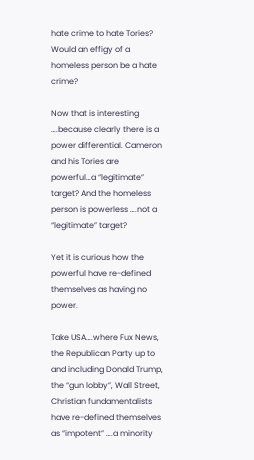hate crime to hate Tories?  Would an effigy of a homeless person be a hate crime?

Now that is interesting ….because clearly there is a power differential. Cameron and his Tories are powerful…a “legitimate” target? And the homeless person is powerless ….not a “legitimate” target?

Yet it is curious how the powerful have re-defined themselves as having no power.

Take USA….where Fux News, the Republican Party up to and including Donald Trump, the “gun lobby”, Wall Street, Christian fundamentalists have re-defined themselves as “impotent” ….a minority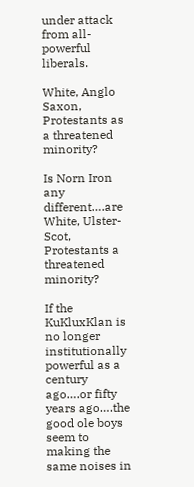under attack from all-powerful liberals.

White, Anglo Saxon, Protestants as a threatened minority?

Is Norn Iron any different….are White, Ulster-Scot, Protestants a threatened minority?

If the KuKluxKlan is no longer institutionally powerful as a century ago….or fifty years ago….the good ole boys seem to making the same noises in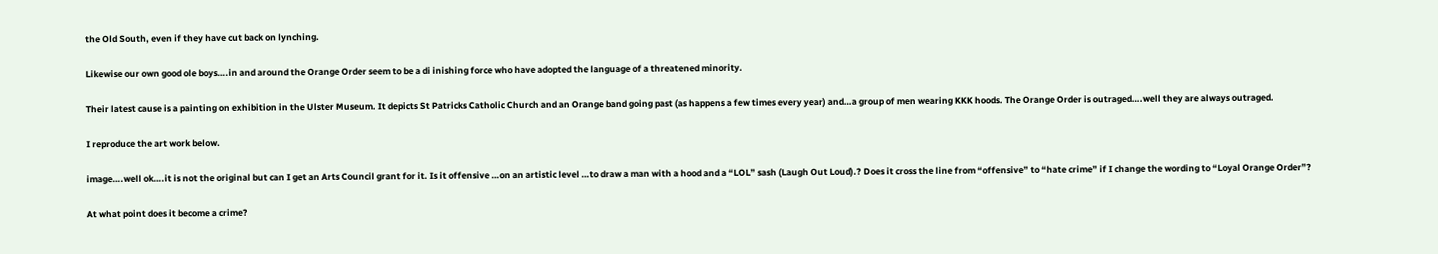the Old South, even if they have cut back on lynching.

Likewise our own good ole boys….in and around the Orange Order seem to be a di inishing force who have adopted the language of a threatened minority.

Their latest cause is a painting on exhibition in the Ulster Museum. It depicts St Patricks Catholic Church and an Orange band going past (as happens a few times every year) and…a group of men wearing KKK hoods. The Orange Order is outraged….well they are always outraged.

I reproduce the art work below.

image….well ok….it is not the original but can I get an Arts Council grant for it. Is it offensive …on an artistic level …to draw a man with a hood and a “LOL” sash (Laugh Out Loud).? Does it cross the line from “offensive” to “hate crime” if I change the wording to “Loyal Orange Order”?

At what point does it become a crime?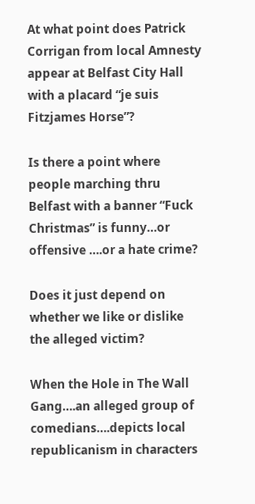At what point does Patrick Corrigan from local Amnesty appear at Belfast City Hall with a placard “je suis Fitzjames Horse”?

Is there a point where people marching thru Belfast with a banner “Fuck Christmas” is funny…or offensive ….or a hate crime?

Does it just depend on whether we like or dislike the alleged victim?

When the Hole in The Wall Gang….an alleged group of comedians….depicts local republicanism in characters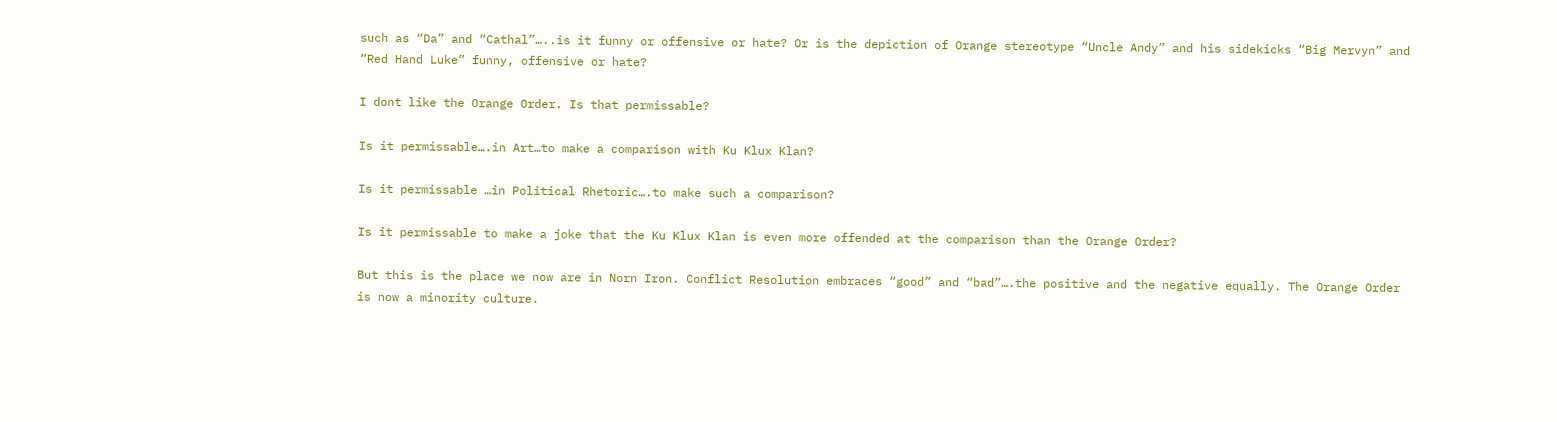such as “Da” and “Cathal”…..is it funny or offensive or hate? Or is the depiction of Orange stereotype “Uncle Andy” and his sidekicks “Big Mervyn” and “Red Hand Luke” funny, offensive or hate?

I dont like the Orange Order. Is that permissable?

Is it permissable….in Art…to make a comparison with Ku Klux Klan?

Is it permissable …in Political Rhetoric….to make such a comparison?

Is it permissable to make a joke that the Ku Klux Klan is even more offended at the comparison than the Orange Order?

But this is the place we now are in Norn Iron. Conflict Resolution embraces “good” and “bad”….the positive and the negative equally. The Orange Order is now a minority culture.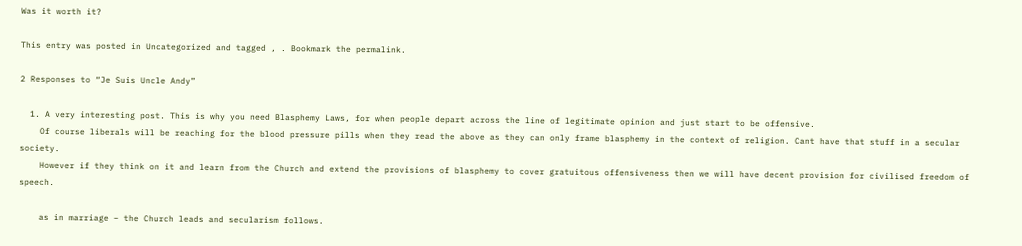Was it worth it?

This entry was posted in Uncategorized and tagged , . Bookmark the permalink.

2 Responses to “Je Suis Uncle Andy”

  1. A very interesting post. This is why you need Blasphemy Laws, for when people depart across the line of legitimate opinion and just start to be offensive.
    Of course liberals will be reaching for the blood pressure pills when they read the above as they can only frame blasphemy in the context of religion. Cant have that stuff in a secular society.
    However if they think on it and learn from the Church and extend the provisions of blasphemy to cover gratuitous offensiveness then we will have decent provision for civilised freedom of speech.

    as in marriage – the Church leads and secularism follows.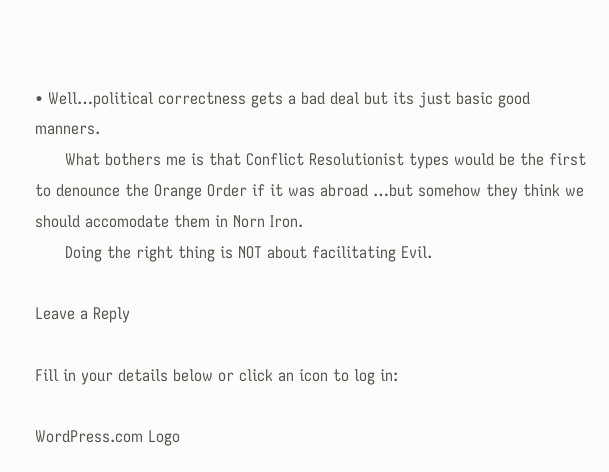• Well…political correctness gets a bad deal but its just basic good manners.
      What bothers me is that Conflict Resolutionist types would be the first to denounce the Orange Order if it was abroad …but somehow they think we should accomodate them in Norn Iron.
      Doing the right thing is NOT about facilitating Evil.

Leave a Reply

Fill in your details below or click an icon to log in:

WordPress.com Logo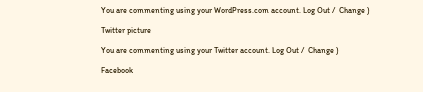You are commenting using your WordPress.com account. Log Out /  Change )

Twitter picture

You are commenting using your Twitter account. Log Out /  Change )

Facebook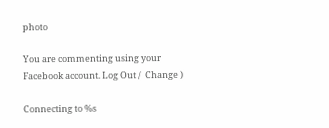photo

You are commenting using your Facebook account. Log Out /  Change )

Connecting to %s